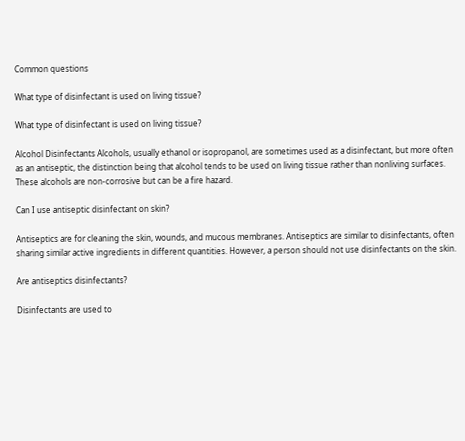Common questions

What type of disinfectant is used on living tissue?

What type of disinfectant is used on living tissue?

Alcohol Disinfectants Alcohols, usually ethanol or isopropanol, are sometimes used as a disinfectant, but more often as an antiseptic, the distinction being that alcohol tends to be used on living tissue rather than nonliving surfaces. These alcohols are non-corrosive but can be a fire hazard.

Can I use antiseptic disinfectant on skin?

Antiseptics are for cleaning the skin, wounds, and mucous membranes. Antiseptics are similar to disinfectants, often sharing similar active ingredients in different quantities. However, a person should not use disinfectants on the skin.

Are antiseptics disinfectants?

Disinfectants are used to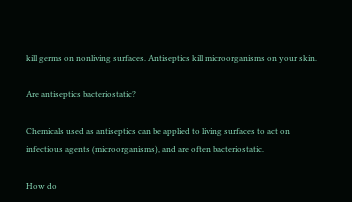kill germs on nonliving surfaces. Antiseptics kill microorganisms on your skin.

Are antiseptics bacteriostatic?

Chemicals used as antiseptics can be applied to living surfaces to act on infectious agents (microorganisms), and are often bacteriostatic.

How do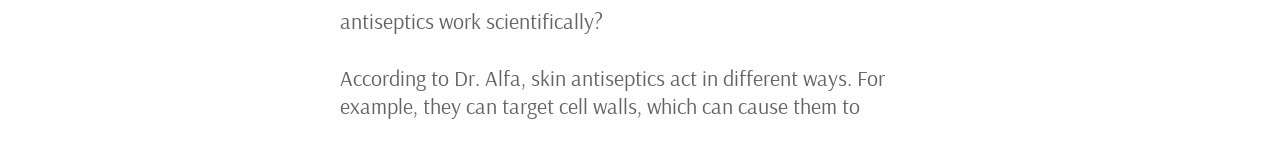antiseptics work scientifically?

According to Dr. Alfa, skin antiseptics act in different ways. For example, they can target cell walls, which can cause them to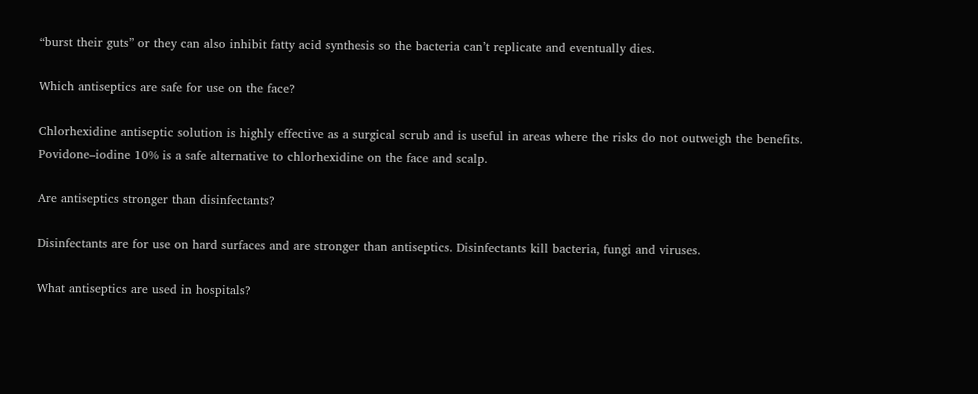“burst their guts” or they can also inhibit fatty acid synthesis so the bacteria can’t replicate and eventually dies.

Which antiseptics are safe for use on the face?

Chlorhexidine antiseptic solution is highly effective as a surgical scrub and is useful in areas where the risks do not outweigh the benefits. Povidone–iodine 10% is a safe alternative to chlorhexidine on the face and scalp.

Are antiseptics stronger than disinfectants?

Disinfectants are for use on hard surfaces and are stronger than antiseptics. Disinfectants kill bacteria, fungi and viruses.

What antiseptics are used in hospitals?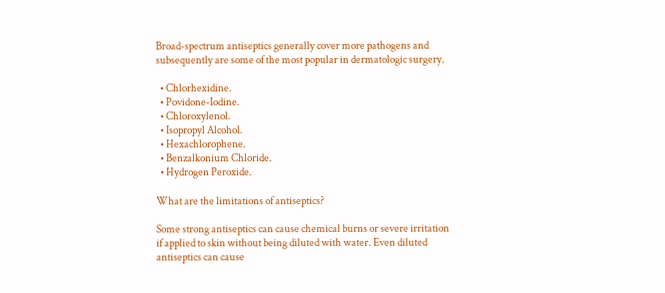Broad-spectrum antiseptics generally cover more pathogens and subsequently are some of the most popular in dermatologic surgery.

  • Chlorhexidine.
  • Povidone-Iodine.
  • Chloroxylenol.
  • Isopropyl Alcohol.
  • Hexachlorophene.
  • Benzalkonium Chloride.
  • Hydrogen Peroxide.

What are the limitations of antiseptics?

Some strong antiseptics can cause chemical burns or severe irritation if applied to skin without being diluted with water. Even diluted antiseptics can cause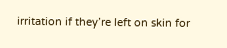irritation if they’re left on skin for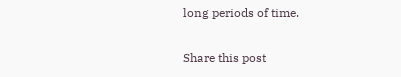long periods of time.

Share this post